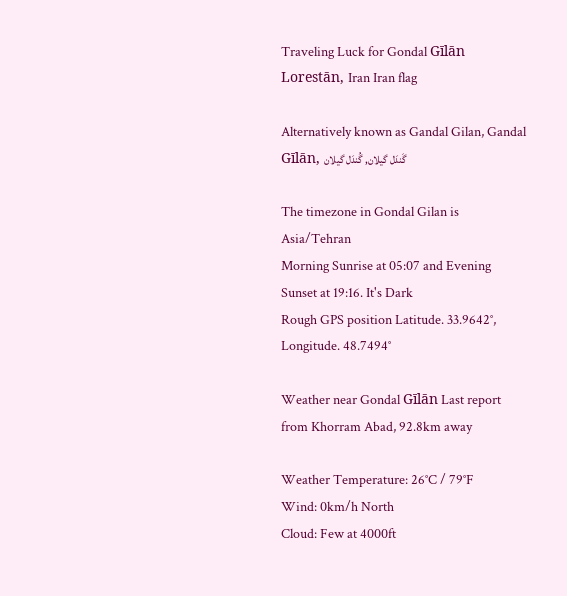Traveling Luck for Gondal Gīlān Lorestān, Iran Iran flag

Alternatively known as Gandal Gilan, Gandal Gīlān, گَندَل گيلان, گُندَل گيلان

The timezone in Gondal Gilan is Asia/Tehran
Morning Sunrise at 05:07 and Evening Sunset at 19:16. It's Dark
Rough GPS position Latitude. 33.9642°, Longitude. 48.7494°

Weather near Gondal Gīlān Last report from Khorram Abad, 92.8km away

Weather Temperature: 26°C / 79°F
Wind: 0km/h North
Cloud: Few at 4000ft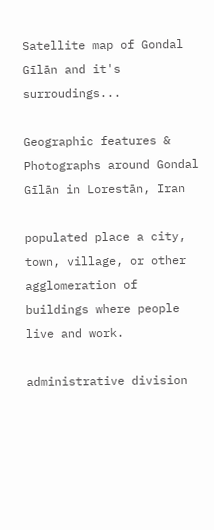Satellite map of Gondal Gīlān and it's surroudings...

Geographic features & Photographs around Gondal Gīlān in Lorestān, Iran

populated place a city, town, village, or other agglomeration of buildings where people live and work.

administrative division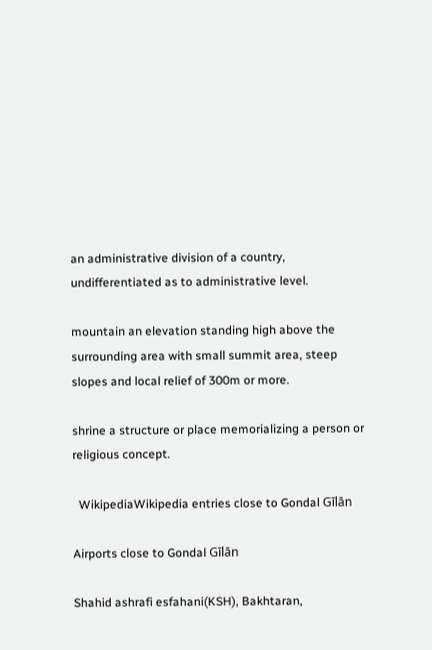an administrative division of a country, undifferentiated as to administrative level.

mountain an elevation standing high above the surrounding area with small summit area, steep slopes and local relief of 300m or more.

shrine a structure or place memorializing a person or religious concept.

  WikipediaWikipedia entries close to Gondal Gīlān

Airports close to Gondal Gīlān

Shahid ashrafi esfahani(KSH), Bakhtaran,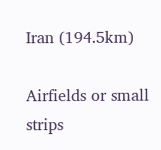Iran (194.5km)

Airfields or small strips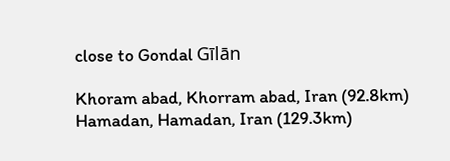close to Gondal Gīlān

Khoram abad, Khorram abad, Iran (92.8km)
Hamadan, Hamadan, Iran (129.3km)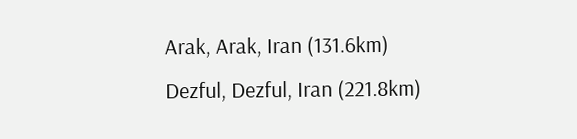Arak, Arak, Iran (131.6km)
Dezful, Dezful, Iran (221.8km)